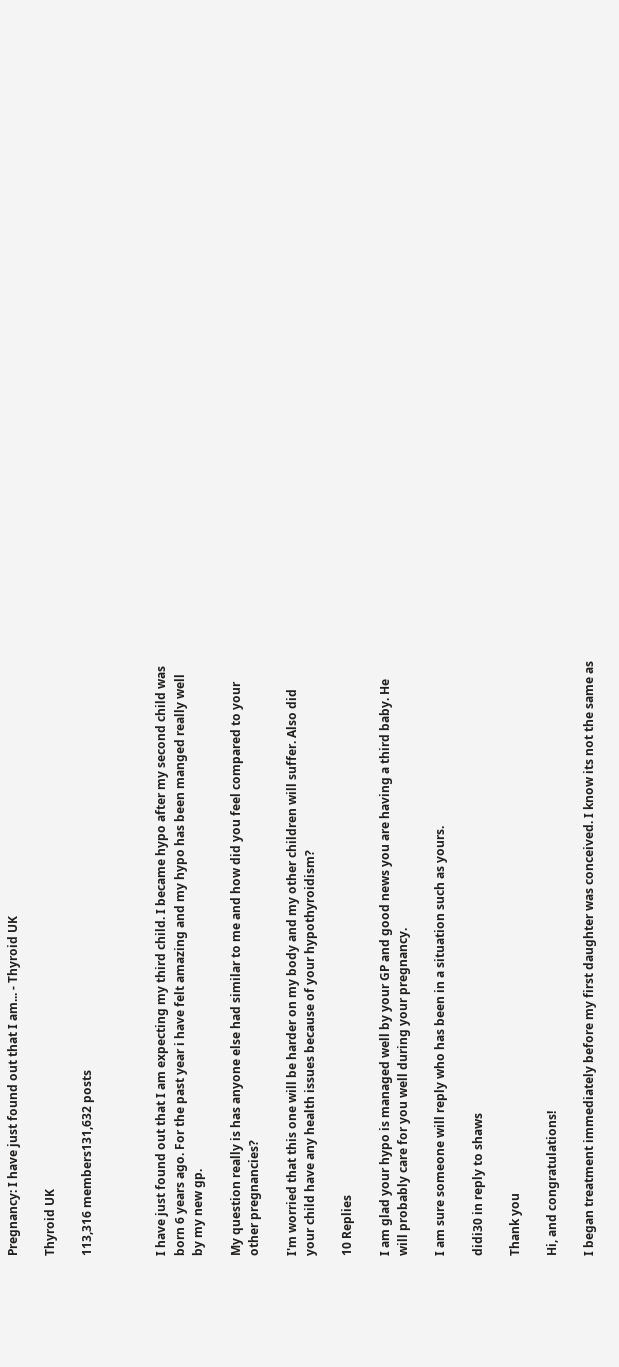Pregnancy: I have just found out that I am... - Thyroid UK

Thyroid UK

113,316 members131,632 posts



I have just found out that I am expecting my third child. I became hypo after my second child was born 6 years ago. For the past year i have felt amazing and my hypo has been manged really well by my new gp.

My question really is has anyone else had similar to me and how did you feel compared to your other pregnancies?

I'm worried that this one will be harder on my body and my other children will suffer. Also did your child have any health issues because of your hypothyroidism?

10 Replies

I am glad your hypo is managed well by your GP and good news you are having a third baby. He will probably care for you well during your pregnancy.

I am sure someone will reply who has been in a situation such as yours.

didi30 in reply to shaws

Thank you

Hi, and congratulations!

I began treatment immediately before my first daughter was conceived. I know its not the same as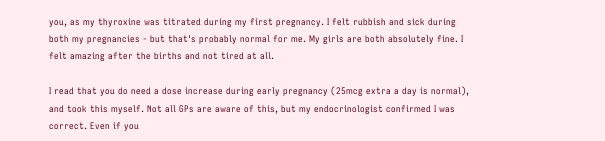you, as my thyroxine was titrated during my first pregnancy. I felt rubbish and sick during both my pregnancies - but that's probably normal for me. My girls are both absolutely fine. I felt amazing after the births and not tired at all.

I read that you do need a dose increase during early pregnancy (25mcg extra a day is normal), and took this myself. Not all GPs are aware of this, but my endocrinologist confirmed I was correct. Even if you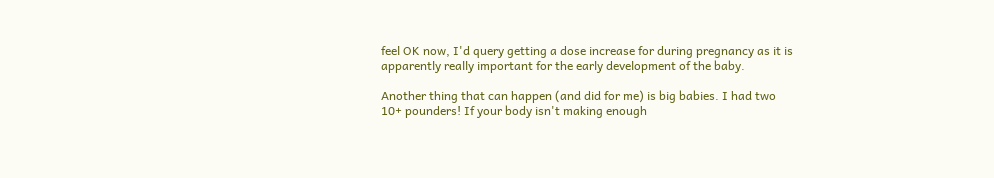feel OK now, I'd query getting a dose increase for during pregnancy as it is apparently really important for the early development of the baby.

Another thing that can happen (and did for me) is big babies. I had two 10+ pounders! If your body isn't making enough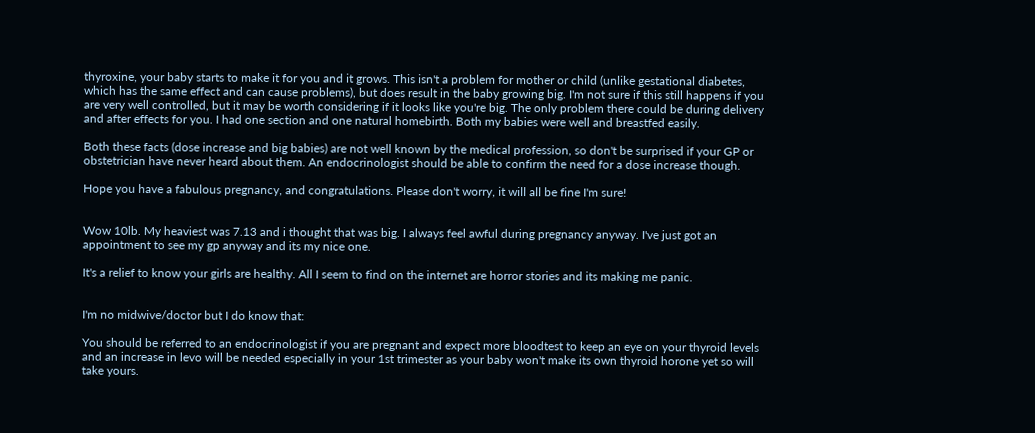thyroxine, your baby starts to make it for you and it grows. This isn't a problem for mother or child (unlike gestational diabetes, which has the same effect and can cause problems), but does result in the baby growing big. I'm not sure if this still happens if you are very well controlled, but it may be worth considering if it looks like you're big. The only problem there could be during delivery and after effects for you. I had one section and one natural homebirth. Both my babies were well and breastfed easily.

Both these facts (dose increase and big babies) are not well known by the medical profession, so don't be surprised if your GP or obstetrician have never heard about them. An endocrinologist should be able to confirm the need for a dose increase though.

Hope you have a fabulous pregnancy, and congratulations. Please don't worry, it will all be fine I'm sure!


Wow 10lb. My heaviest was 7.13 and i thought that was big. I always feel awful during pregnancy anyway. I've just got an appointment to see my gp anyway and its my nice one.

It's a relief to know your girls are healthy. All I seem to find on the internet are horror stories and its making me panic.


I'm no midwive/doctor but I do know that:

You should be referred to an endocrinologist if you are pregnant and expect more bloodtest to keep an eye on your thyroid levels and an increase in levo will be needed especially in your 1st trimester as your baby won't make its own thyroid horone yet so will take yours.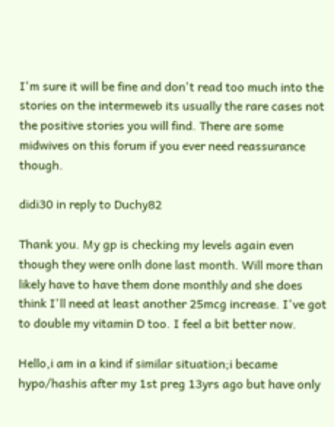I'm sure it will be fine and don't read too much into the stories on the intermeweb its usually the rare cases not the positive stories you will find. There are some midwives on this forum if you ever need reassurance though.

didi30 in reply to Duchy82

Thank you. My gp is checking my levels again even though they were onlh done last month. Will more than likely have to have them done monthly and she does think I'll need at least another 25mcg increase. I've got to double my vitamin D too. I feel a bit better now.

Hello,i am in a kind if similar situation;i became hypo/hashis after my 1st preg 13yrs ago but have only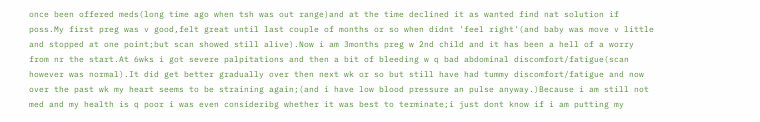once been offered meds(long time ago when tsh was out range)and at the time declined it as wanted find nat solution if poss.My first preg was v good,felt great until last couple of months or so when didnt 'feel right'(and baby was move v little and stopped at one point;but scan showed still alive).Now i am 3months preg w 2nd child and it has been a hell of a worry from nr the start.At 6wks i got severe palpitations and then a bit of bleeding w q bad abdominal discomfort/fatigue(scan however was normal).It did get better gradually over then next wk or so but still have had tummy discomfort/fatigue and now over the past wk my heart seems to be straining again;(and i have low blood pressure an pulse anyway.)Because i am still not med and my health is q poor i was even consideribg whether it was best to terminate;i just dont know if i am putting my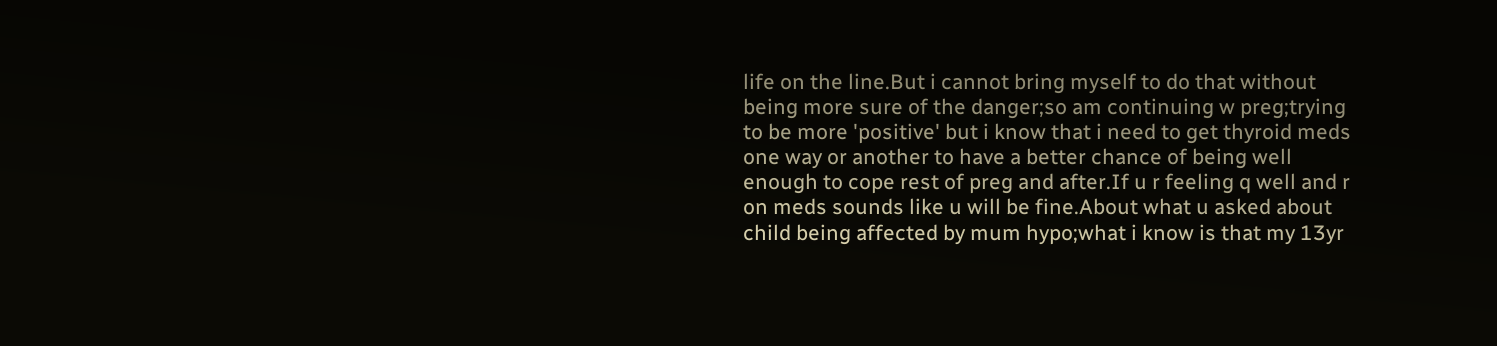life on the line.But i cannot bring myself to do that without being more sure of the danger;so am continuing w preg;trying to be more 'positive' but i know that i need to get thyroid meds one way or another to have a better chance of being well enough to cope rest of preg and after.If u r feeling q well and r on meds sounds like u will be fine.About what u asked about child being affected by mum hypo;what i know is that my 13yr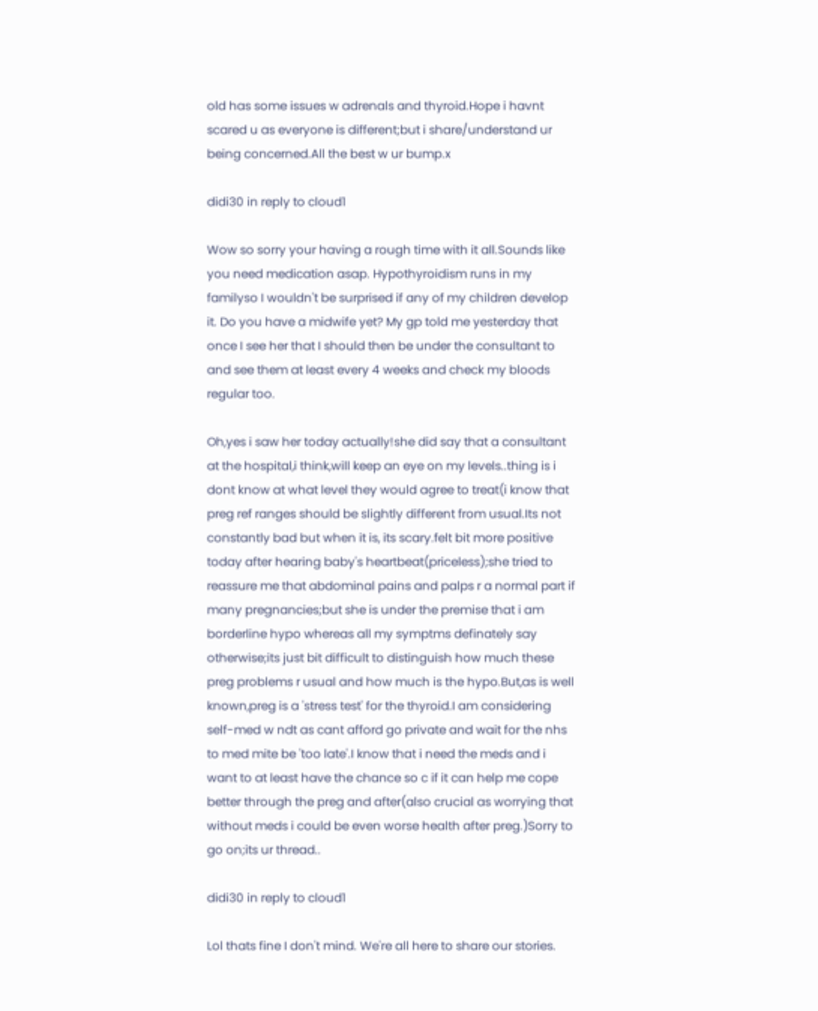old has some issues w adrenals and thyroid.Hope i havnt scared u as everyone is different;but i share/understand ur being concerned.All the best w ur bump.x

didi30 in reply to cloud1

Wow so sorry your having a rough time with it all.Sounds like you need medication asap. Hypothyroidism runs in my familyso I wouldn't be surprised if any of my children develop it. Do you have a midwife yet? My gp told me yesterday that once I see her that I should then be under the consultant to and see them at least every 4 weeks and check my bloods regular too.

Oh,yes i saw her today actually!she did say that a consultant at the hospital,i think,will keep an eye on my levels..thing is i dont know at what level they would agree to treat(i know that preg ref ranges should be slightly different from usual.Its not constantly bad but when it is, its scary.felt bit more positive today after hearing baby's heartbeat(priceless);she tried to reassure me that abdominal pains and palps r a normal part if many pregnancies;but she is under the premise that i am borderline hypo whereas all my symptms definately say otherwise;its just bit difficult to distinguish how much these preg problems r usual and how much is the hypo.But,as is well known,preg is a 'stress test' for the thyroid.I am considering self-med w ndt as cant afford go private and wait for the nhs to med mite be 'too late'.I know that i need the meds and i want to at least have the chance so c if it can help me cope better through the preg and after(also crucial as worrying that without meds i could be even worse health after preg.)Sorry to go on;its ur thread..

didi30 in reply to cloud1

Lol thats fine I don't mind. We're all here to share our stories.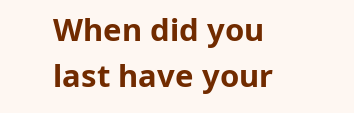When did you last have your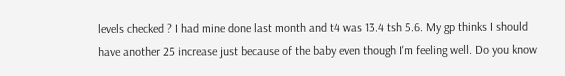levels checked ? I had mine done last month and t4 was 13.4 tsh 5.6. My gp thinks I should have another 25 increase just because of the baby even though I'm feeling well. Do you know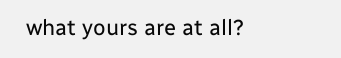what yours are at all?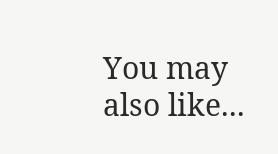You may also like...